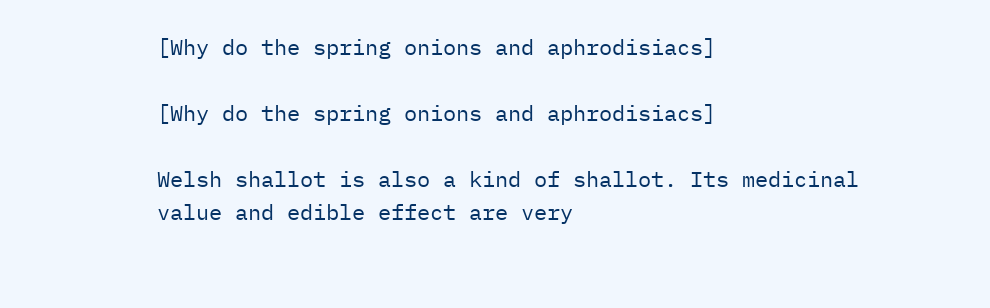[Why do the spring onions and aphrodisiacs]

[Why do the spring onions and aphrodisiacs]

Welsh shallot is also a kind of shallot. Its medicinal value and edible effect are very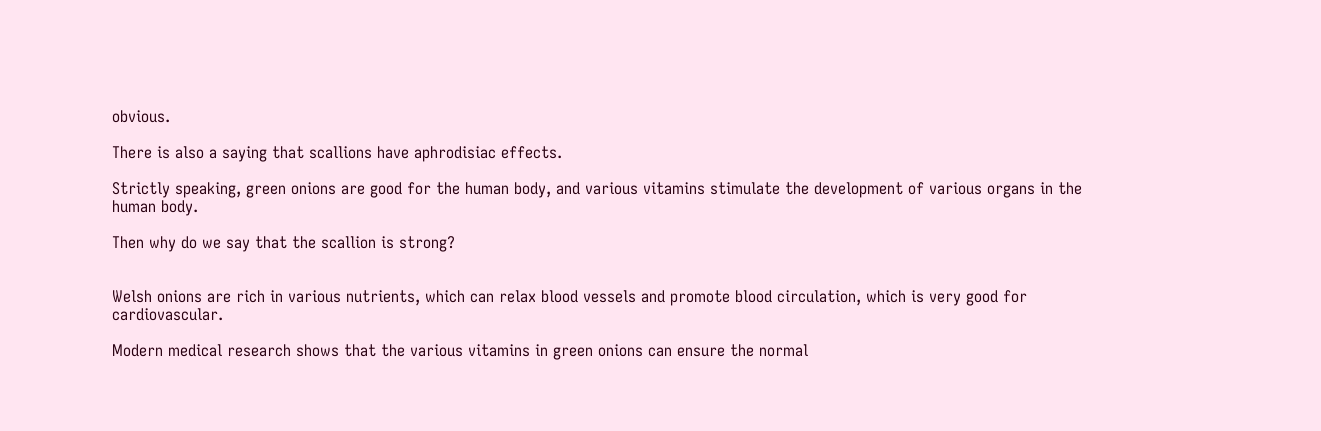obvious.

There is also a saying that scallions have aphrodisiac effects.

Strictly speaking, green onions are good for the human body, and various vitamins stimulate the development of various organs in the human body.

Then why do we say that the scallion is strong?


Welsh onions are rich in various nutrients, which can relax blood vessels and promote blood circulation, which is very good for cardiovascular.

Modern medical research shows that the various vitamins in green onions can ensure the normal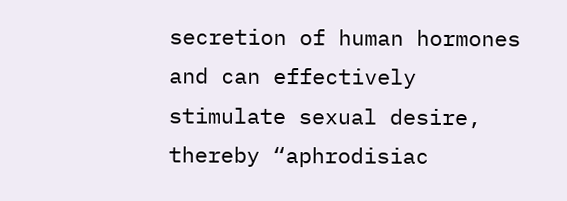secretion of human hormones and can effectively stimulate sexual desire, thereby “aphrodisiac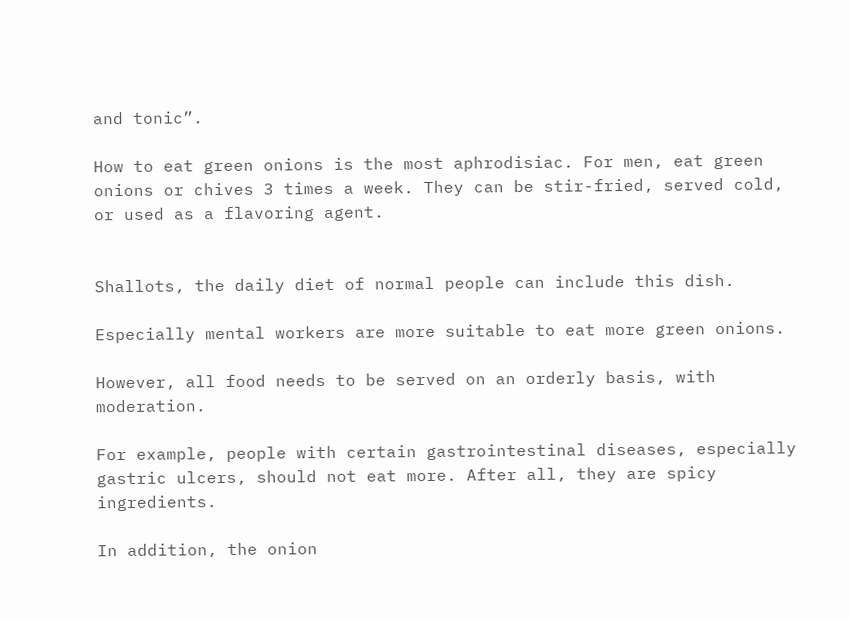and tonic”.

How to eat green onions is the most aphrodisiac. For men, eat green onions or chives 3 times a week. They can be stir-fried, served cold, or used as a flavoring agent.


Shallots, the daily diet of normal people can include this dish.

Especially mental workers are more suitable to eat more green onions.

However, all food needs to be served on an orderly basis, with moderation.

For example, people with certain gastrointestinal diseases, especially gastric ulcers, should not eat more. After all, they are spicy ingredients.

In addition, the onion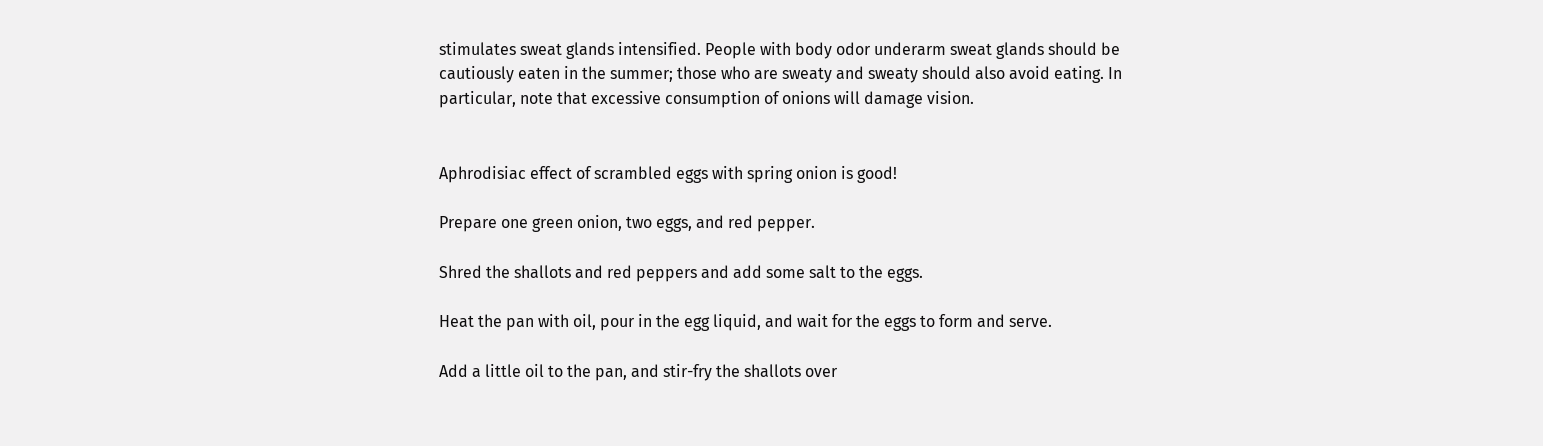stimulates sweat glands intensified. People with body odor underarm sweat glands should be cautiously eaten in the summer; those who are sweaty and sweaty should also avoid eating. In particular, note that excessive consumption of onions will damage vision.


Aphrodisiac effect of scrambled eggs with spring onion is good!

Prepare one green onion, two eggs, and red pepper.

Shred the shallots and red peppers and add some salt to the eggs.

Heat the pan with oil, pour in the egg liquid, and wait for the eggs to form and serve.

Add a little oil to the pan, and stir-fry the shallots over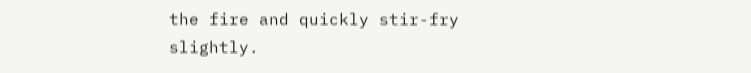the fire and quickly stir-fry slightly.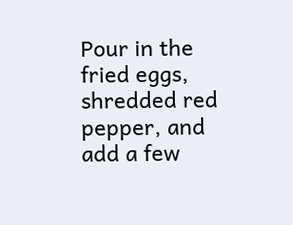Pour in the fried eggs, shredded red pepper, and add a few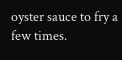oyster sauce to fry a few times.